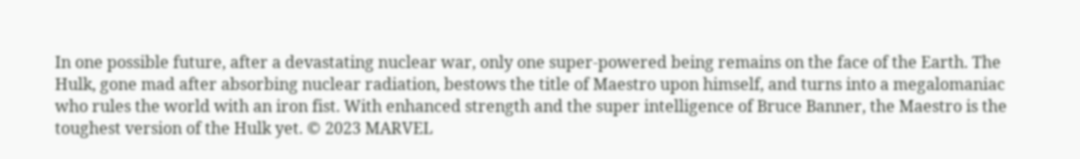In one possible future, after a devastating nuclear war, only one super-powered being remains on the face of the Earth. The Hulk, gone mad after absorbing nuclear radiation, bestows the title of Maestro upon himself, and turns into a megalomaniac who rules the world with an iron fist. With enhanced strength and the super intelligence of Bruce Banner, the Maestro is the toughest version of the Hulk yet. © 2023 MARVEL